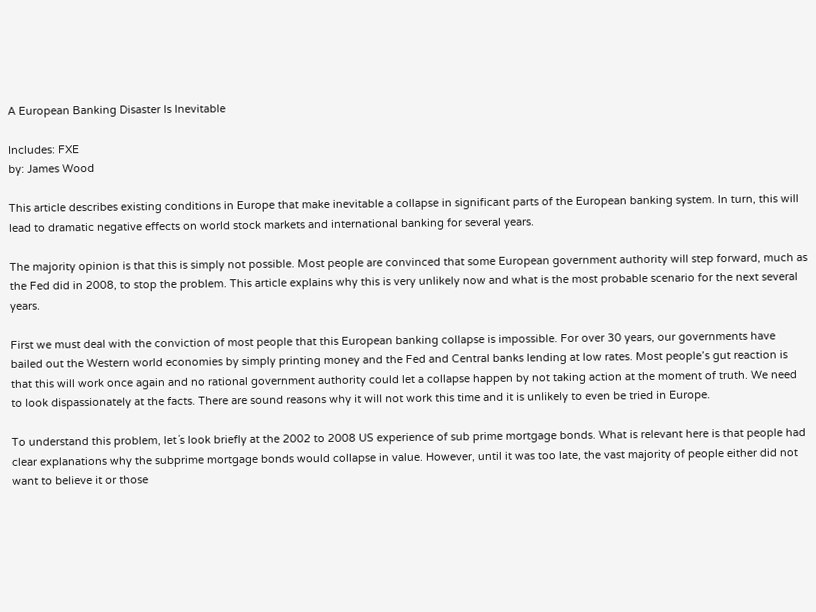A European Banking Disaster Is Inevitable

Includes: FXE
by: James Wood

This article describes existing conditions in Europe that make inevitable a collapse in significant parts of the European banking system. In turn, this will lead to dramatic negative effects on world stock markets and international banking for several years.

The majority opinion is that this is simply not possible. Most people are convinced that some European government authority will step forward, much as the Fed did in 2008, to stop the problem. This article explains why this is very unlikely now and what is the most probable scenario for the next several years.

First we must deal with the conviction of most people that this European banking collapse is impossible. For over 30 years, our governments have bailed out the Western world economies by simply printing money and the Fed and Central banks lending at low rates. Most people’s gut reaction is that this will work once again and no rational government authority could let a collapse happen by not taking action at the moment of truth. We need to look dispassionately at the facts. There are sound reasons why it will not work this time and it is unlikely to even be tried in Europe.

To understand this problem, let´s look briefly at the 2002 to 2008 US experience of sub prime mortgage bonds. What is relevant here is that people had clear explanations why the subprime mortgage bonds would collapse in value. However, until it was too late, the vast majority of people either did not want to believe it or those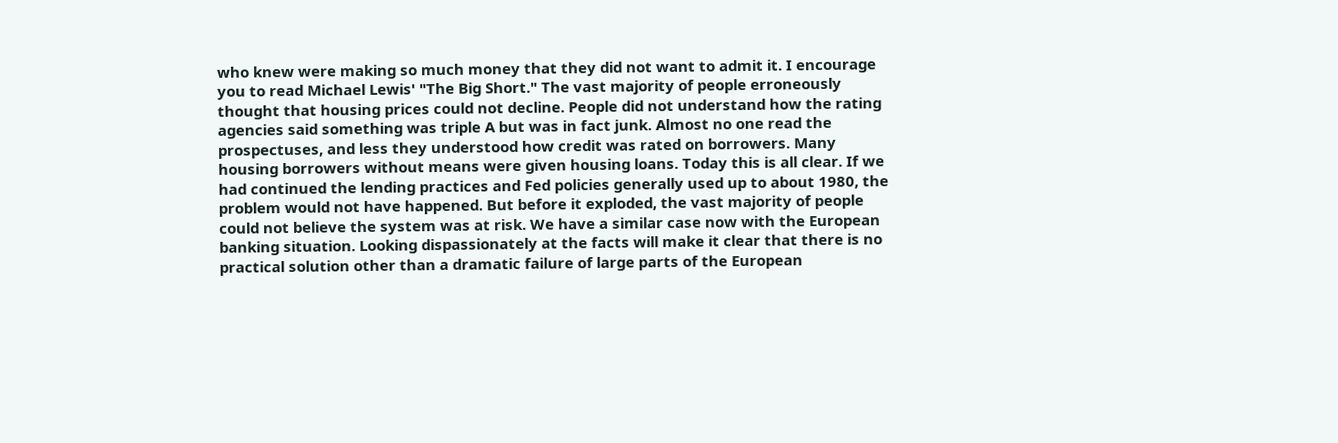who knew were making so much money that they did not want to admit it. I encourage you to read Michael Lewis' "The Big Short." The vast majority of people erroneously thought that housing prices could not decline. People did not understand how the rating agencies said something was triple A but was in fact junk. Almost no one read the prospectuses, and less they understood how credit was rated on borrowers. Many housing borrowers without means were given housing loans. Today this is all clear. If we had continued the lending practices and Fed policies generally used up to about 1980, the problem would not have happened. But before it exploded, the vast majority of people could not believe the system was at risk. We have a similar case now with the European banking situation. Looking dispassionately at the facts will make it clear that there is no practical solution other than a dramatic failure of large parts of the European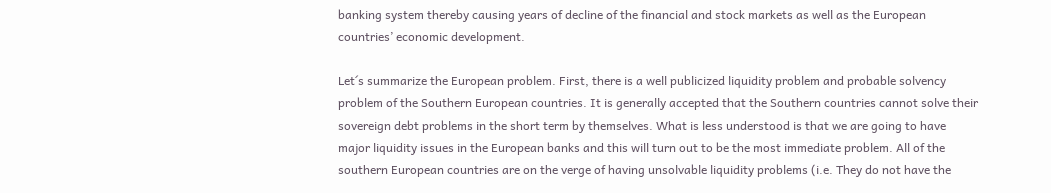banking system thereby causing years of decline of the financial and stock markets as well as the European countries’ economic development.

Let´s summarize the European problem. First, there is a well publicized liquidity problem and probable solvency problem of the Southern European countries. It is generally accepted that the Southern countries cannot solve their sovereign debt problems in the short term by themselves. What is less understood is that we are going to have major liquidity issues in the European banks and this will turn out to be the most immediate problem. All of the southern European countries are on the verge of having unsolvable liquidity problems (i.e. They do not have the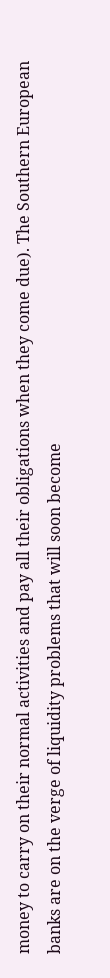money to carry on their normal activities and pay all their obligations when they come due). The Southern European banks are on the verge of liquidity problems that will soon become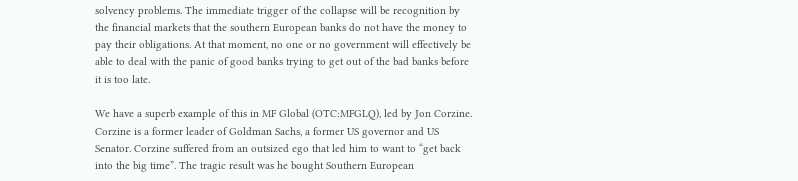solvency problems. The immediate trigger of the collapse will be recognition by the financial markets that the southern European banks do not have the money to pay their obligations. At that moment, no one or no government will effectively be able to deal with the panic of good banks trying to get out of the bad banks before it is too late.

We have a superb example of this in MF Global (OTC:MFGLQ), led by Jon Corzine. Corzine is a former leader of Goldman Sachs, a former US governor and US Senator. Corzine suffered from an outsized ego that led him to want to “get back into the big time”. The tragic result was he bought Southern European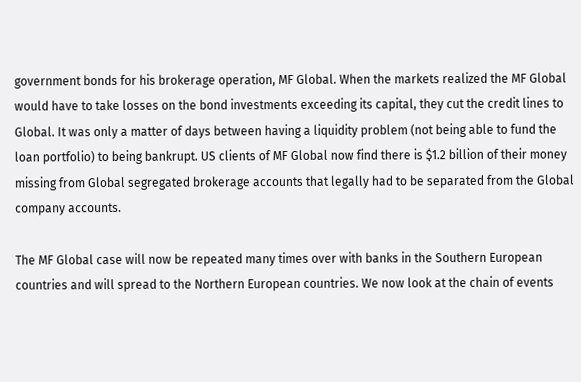government bonds for his brokerage operation, MF Global. When the markets realized the MF Global would have to take losses on the bond investments exceeding its capital, they cut the credit lines to Global. It was only a matter of days between having a liquidity problem (not being able to fund the loan portfolio) to being bankrupt. US clients of MF Global now find there is $1.2 billion of their money missing from Global segregated brokerage accounts that legally had to be separated from the Global company accounts.

The MF Global case will now be repeated many times over with banks in the Southern European countries and will spread to the Northern European countries. We now look at the chain of events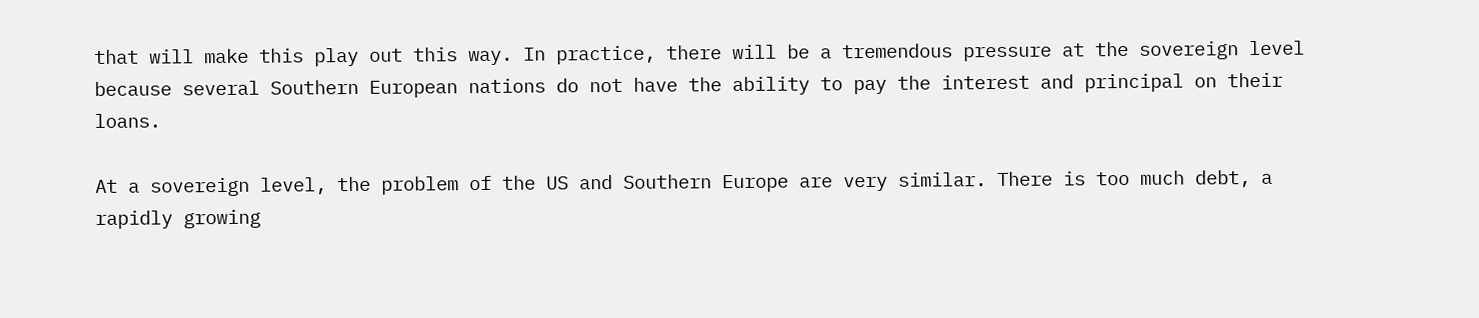that will make this play out this way. In practice, there will be a tremendous pressure at the sovereign level because several Southern European nations do not have the ability to pay the interest and principal on their loans.

At a sovereign level, the problem of the US and Southern Europe are very similar. There is too much debt, a rapidly growing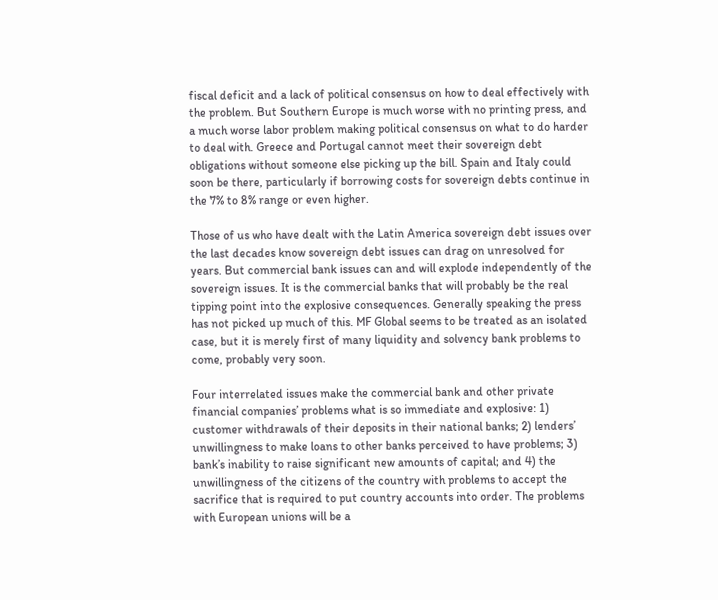fiscal deficit and a lack of political consensus on how to deal effectively with the problem. But Southern Europe is much worse with no printing press, and a much worse labor problem making political consensus on what to do harder to deal with. Greece and Portugal cannot meet their sovereign debt obligations without someone else picking up the bill. Spain and Italy could soon be there, particularly if borrowing costs for sovereign debts continue in the 7% to 8% range or even higher.

Those of us who have dealt with the Latin America sovereign debt issues over the last decades know sovereign debt issues can drag on unresolved for years. But commercial bank issues can and will explode independently of the sovereign issues. It is the commercial banks that will probably be the real tipping point into the explosive consequences. Generally speaking the press has not picked up much of this. MF Global seems to be treated as an isolated case, but it is merely first of many liquidity and solvency bank problems to come, probably very soon.

Four interrelated issues make the commercial bank and other private financial companies’ problems what is so immediate and explosive: 1) customer withdrawals of their deposits in their national banks; 2) lenders’ unwillingness to make loans to other banks perceived to have problems; 3) bank’s inability to raise significant new amounts of capital; and 4) the unwillingness of the citizens of the country with problems to accept the sacrifice that is required to put country accounts into order. The problems with European unions will be a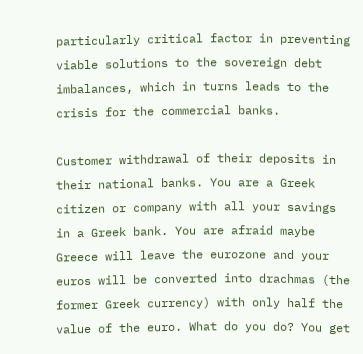particularly critical factor in preventing viable solutions to the sovereign debt imbalances, which in turns leads to the crisis for the commercial banks.

Customer withdrawal of their deposits in their national banks. You are a Greek citizen or company with all your savings in a Greek bank. You are afraid maybe Greece will leave the eurozone and your euros will be converted into drachmas (the former Greek currency) with only half the value of the euro. What do you do? You get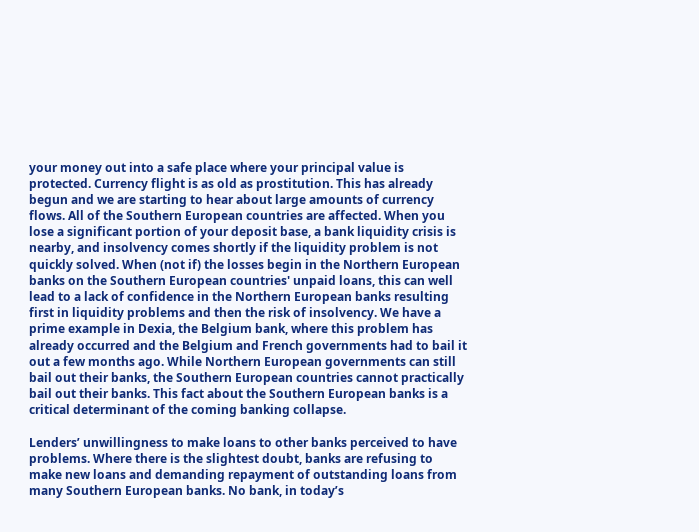your money out into a safe place where your principal value is protected. Currency flight is as old as prostitution. This has already begun and we are starting to hear about large amounts of currency flows. All of the Southern European countries are affected. When you lose a significant portion of your deposit base, a bank liquidity crisis is nearby, and insolvency comes shortly if the liquidity problem is not quickly solved. When (not if) the losses begin in the Northern European banks on the Southern European countries' unpaid loans, this can well lead to a lack of confidence in the Northern European banks resulting first in liquidity problems and then the risk of insolvency. We have a prime example in Dexia, the Belgium bank, where this problem has already occurred and the Belgium and French governments had to bail it out a few months ago. While Northern European governments can still bail out their banks, the Southern European countries cannot practically bail out their banks. This fact about the Southern European banks is a critical determinant of the coming banking collapse.

Lenders’ unwillingness to make loans to other banks perceived to have problems. Where there is the slightest doubt, banks are refusing to make new loans and demanding repayment of outstanding loans from many Southern European banks. No bank, in today’s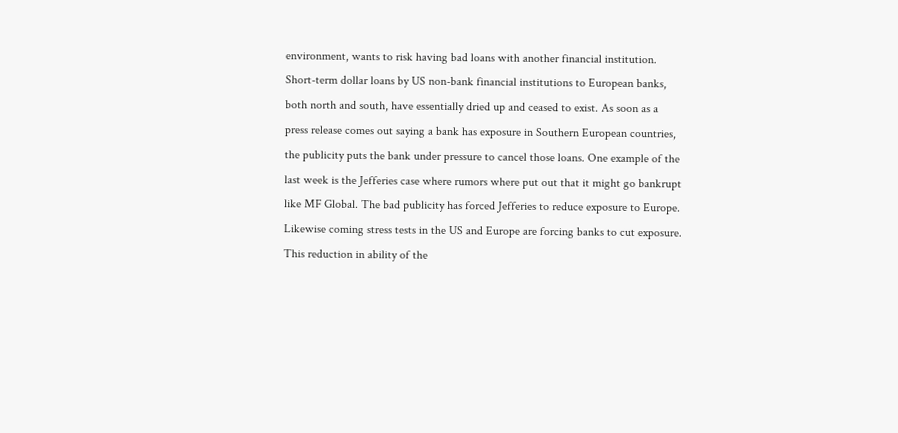environment, wants to risk having bad loans with another financial institution. Short-term dollar loans by US non-bank financial institutions to European banks, both north and south, have essentially dried up and ceased to exist. As soon as a press release comes out saying a bank has exposure in Southern European countries, the publicity puts the bank under pressure to cancel those loans. One example of the last week is the Jefferies case where rumors where put out that it might go bankrupt like MF Global. The bad publicity has forced Jefferies to reduce exposure to Europe. Likewise coming stress tests in the US and Europe are forcing banks to cut exposure. This reduction in ability of the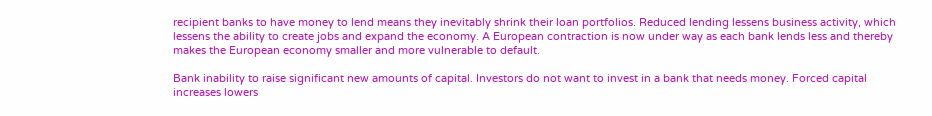recipient banks to have money to lend means they inevitably shrink their loan portfolios. Reduced lending lessens business activity, which lessens the ability to create jobs and expand the economy. A European contraction is now under way as each bank lends less and thereby makes the European economy smaller and more vulnerable to default.

Bank inability to raise significant new amounts of capital. Investors do not want to invest in a bank that needs money. Forced capital increases lowers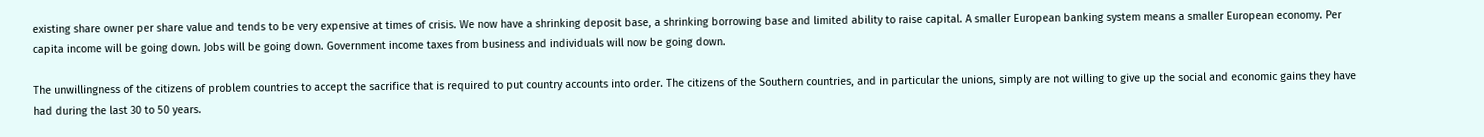existing share owner per share value and tends to be very expensive at times of crisis. We now have a shrinking deposit base, a shrinking borrowing base and limited ability to raise capital. A smaller European banking system means a smaller European economy. Per capita income will be going down. Jobs will be going down. Government income taxes from business and individuals will now be going down.

The unwillingness of the citizens of problem countries to accept the sacrifice that is required to put country accounts into order. The citizens of the Southern countries, and in particular the unions, simply are not willing to give up the social and economic gains they have had during the last 30 to 50 years.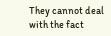They cannot deal with the fact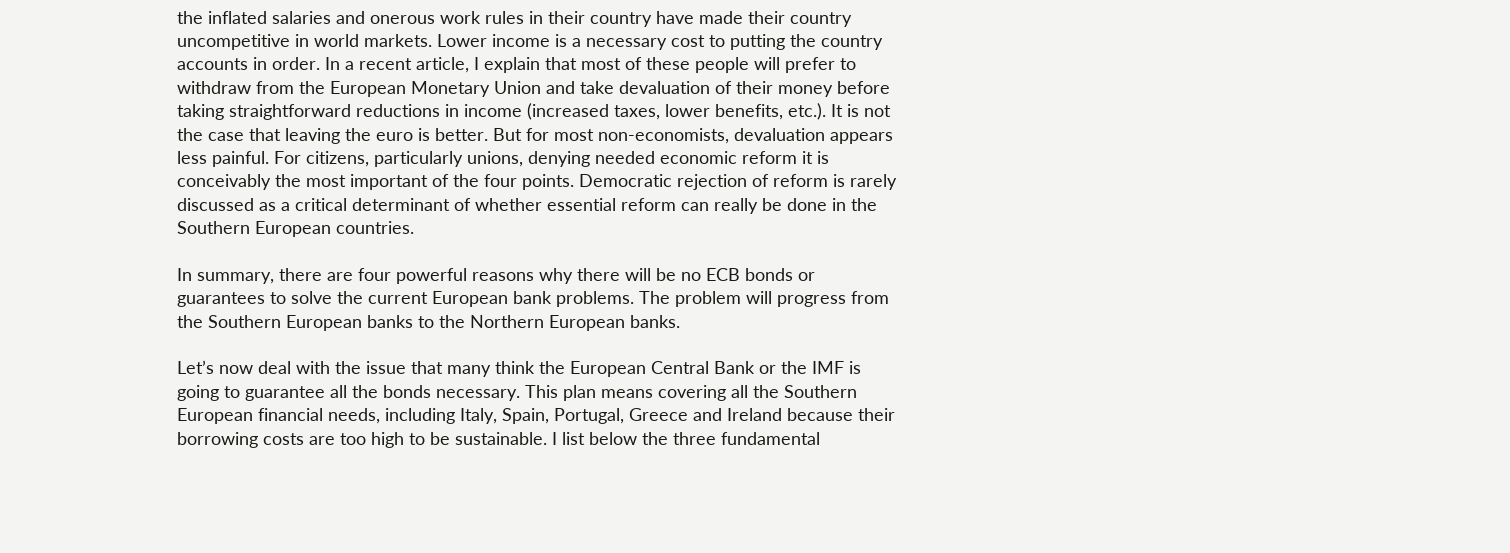the inflated salaries and onerous work rules in their country have made their country uncompetitive in world markets. Lower income is a necessary cost to putting the country accounts in order. In a recent article, I explain that most of these people will prefer to withdraw from the European Monetary Union and take devaluation of their money before taking straightforward reductions in income (increased taxes, lower benefits, etc.). It is not the case that leaving the euro is better. But for most non-economists, devaluation appears less painful. For citizens, particularly unions, denying needed economic reform it is conceivably the most important of the four points. Democratic rejection of reform is rarely discussed as a critical determinant of whether essential reform can really be done in the Southern European countries.

In summary, there are four powerful reasons why there will be no ECB bonds or guarantees to solve the current European bank problems. The problem will progress from the Southern European banks to the Northern European banks.

Let’s now deal with the issue that many think the European Central Bank or the IMF is going to guarantee all the bonds necessary. This plan means covering all the Southern European financial needs, including Italy, Spain, Portugal, Greece and Ireland because their borrowing costs are too high to be sustainable. I list below the three fundamental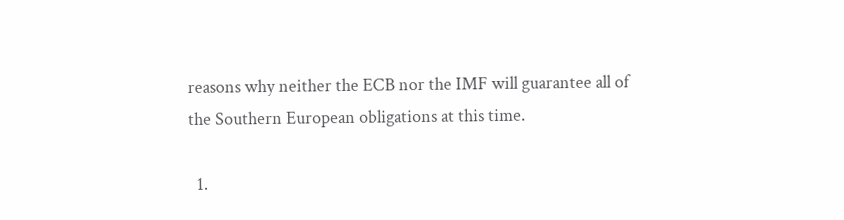reasons why neither the ECB nor the IMF will guarantee all of the Southern European obligations at this time.

  1.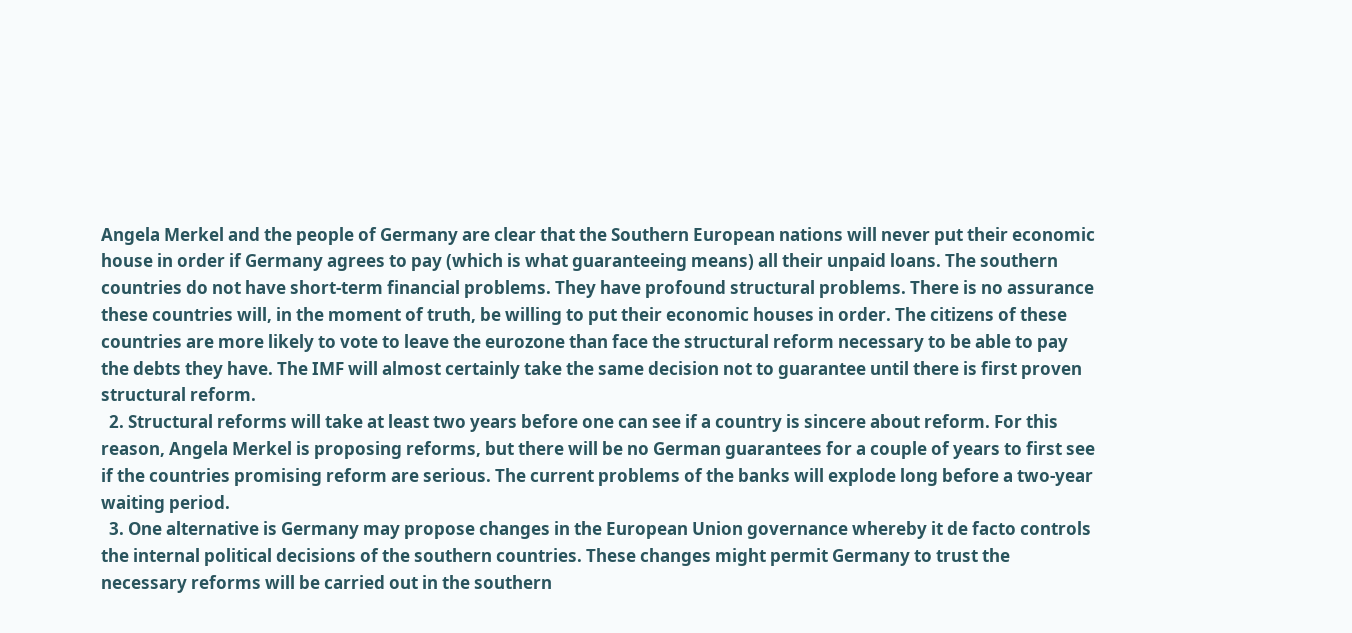Angela Merkel and the people of Germany are clear that the Southern European nations will never put their economic house in order if Germany agrees to pay (which is what guaranteeing means) all their unpaid loans. The southern countries do not have short-term financial problems. They have profound structural problems. There is no assurance these countries will, in the moment of truth, be willing to put their economic houses in order. The citizens of these countries are more likely to vote to leave the eurozone than face the structural reform necessary to be able to pay the debts they have. The IMF will almost certainly take the same decision not to guarantee until there is first proven structural reform.
  2. Structural reforms will take at least two years before one can see if a country is sincere about reform. For this reason, Angela Merkel is proposing reforms, but there will be no German guarantees for a couple of years to first see if the countries promising reform are serious. The current problems of the banks will explode long before a two-year waiting period.
  3. One alternative is Germany may propose changes in the European Union governance whereby it de facto controls the internal political decisions of the southern countries. These changes might permit Germany to trust the necessary reforms will be carried out in the southern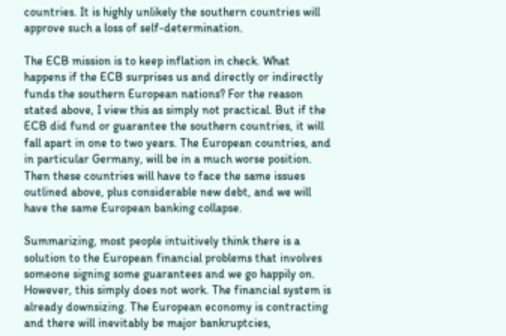countries. It is highly unlikely the southern countries will approve such a loss of self-determination.

The ECB mission is to keep inflation in check. What happens if the ECB surprises us and directly or indirectly funds the southern European nations? For the reason stated above, I view this as simply not practical. But if the ECB did fund or guarantee the southern countries, it will fall apart in one to two years. The European countries, and in particular Germany, will be in a much worse position. Then these countries will have to face the same issues outlined above, plus considerable new debt, and we will have the same European banking collapse.

Summarizing, most people intuitively think there is a solution to the European financial problems that involves someone signing some guarantees and we go happily on. However, this simply does not work. The financial system is already downsizing. The European economy is contracting and there will inevitably be major bankruptcies,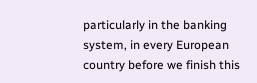particularly in the banking system, in every European country before we finish this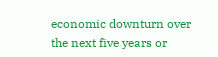economic downturn over the next five years or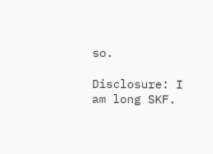so.

Disclosure: I am long SKF.